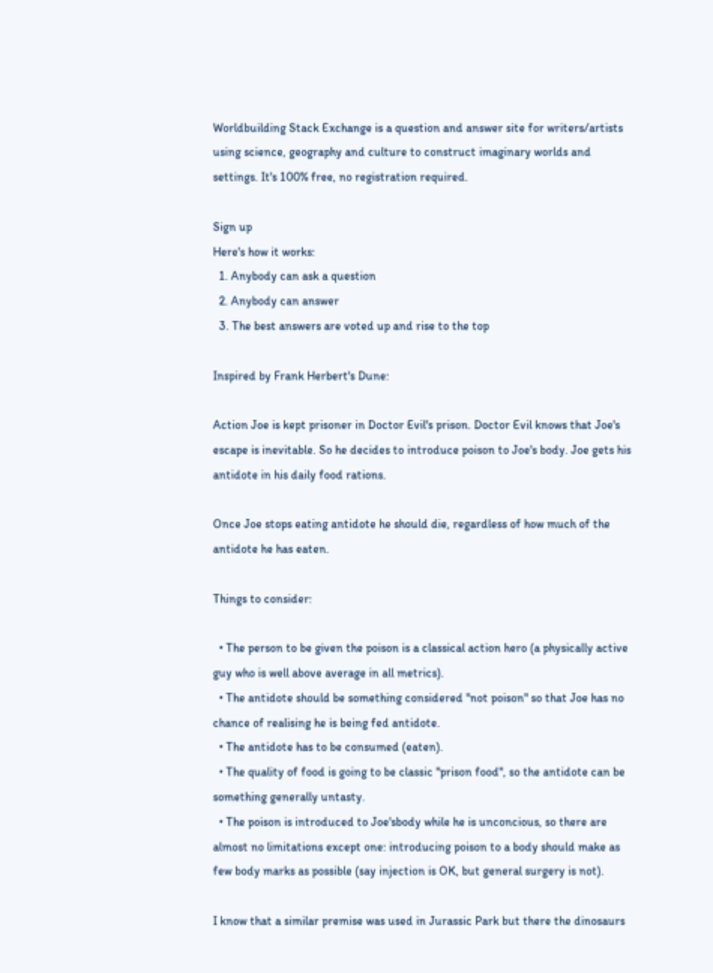Worldbuilding Stack Exchange is a question and answer site for writers/artists using science, geography and culture to construct imaginary worlds and settings. It's 100% free, no registration required.

Sign up
Here's how it works:
  1. Anybody can ask a question
  2. Anybody can answer
  3. The best answers are voted up and rise to the top

Inspired by Frank Herbert's Dune:

Action Joe is kept prisoner in Doctor Evil's prison. Doctor Evil knows that Joe's escape is inevitable. So he decides to introduce poison to Joe's body. Joe gets his antidote in his daily food rations.

Once Joe stops eating antidote he should die, regardless of how much of the antidote he has eaten.

Things to consider:

  • The person to be given the poison is a classical action hero (a physically active guy who is well above average in all metrics).
  • The antidote should be something considered "not poison" so that Joe has no chance of realising he is being fed antidote.
  • The antidote has to be consumed (eaten).
  • The quality of food is going to be classic "prison food", so the antidote can be something generally untasty.
  • The poison is introduced to Joe'sbody while he is unconcious, so there are almost no limitations except one: introducing poison to a body should make as few body marks as possible (say injection is OK, but general surgery is not).

I know that a similar premise was used in Jurassic Park but there the dinosaurs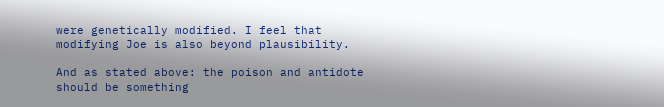were genetically modified. I feel that modifying Joe is also beyond plausibility.

And as stated above: the poison and antidote should be something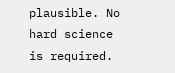plausible. No hard science is required.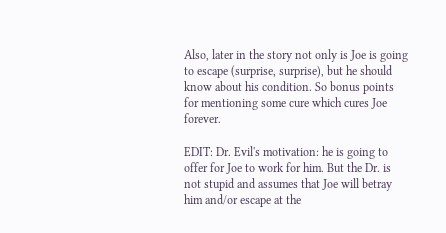Also, later in the story not only is Joe is going to escape (surprise, surprise), but he should know about his condition. So bonus points for mentioning some cure which cures Joe forever.

EDIT: Dr. Evil's motivation: he is going to offer for Joe to work for him. But the Dr. is not stupid and assumes that Joe will betray him and/or escape at the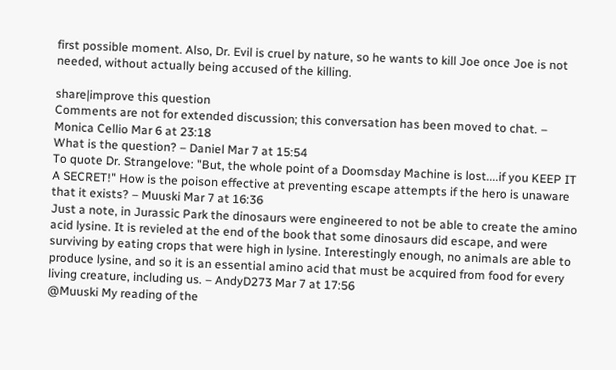first possible moment. Also, Dr. Evil is cruel by nature, so he wants to kill Joe once Joe is not needed, without actually being accused of the killing.

share|improve this question
Comments are not for extended discussion; this conversation has been moved to chat. – Monica Cellio Mar 6 at 23:18
What is the question? – Daniel Mar 7 at 15:54
To quote Dr. Strangelove: "But, the whole point of a Doomsday Machine is lost....if you KEEP IT A SECRET!" How is the poison effective at preventing escape attempts if the hero is unaware that it exists? – Muuski Mar 7 at 16:36
Just a note, in Jurassic Park the dinosaurs were engineered to not be able to create the amino acid lysine. It is revieled at the end of the book that some dinosaurs did escape, and were surviving by eating crops that were high in lysine. Interestingly enough, no animals are able to produce lysine, and so it is an essential amino acid that must be acquired from food for every living creature, including us. – AndyD273 Mar 7 at 17:56
@Muuski My reading of the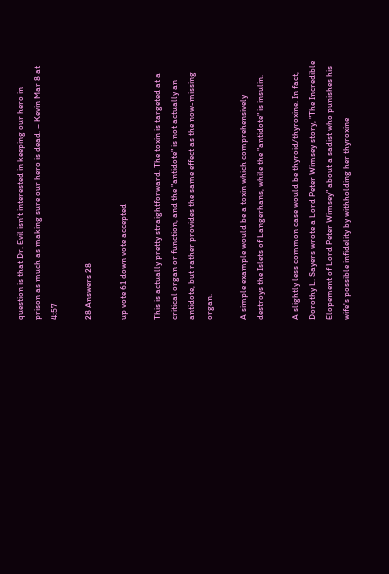question is that Dr. Evil isn't interested in keeping our hero in prison as much as making sure our hero is dead. – Kevin Mar 8 at 4:57

28 Answers 28

up vote 61 down vote accepted

This is actually pretty straightforward. The toxin is targeted at a critical organ or function, and the "antidote" is not actually an antidote, but rather provides the same effect as the now-missing organ.

A simple example would be a toxin which comprehensively destroys the Islets of Langerhans, while the "antidote" is insulin.

A slightly less common case would be thyroid/thyroxine. In fact, Dorothy L. Sayers wrote a Lord Peter Wimsey story, "The Incredible Elopement of Lord Peter Wimsey" about a sadist who punishes his wife's possible infidelity by withholding her thyroxine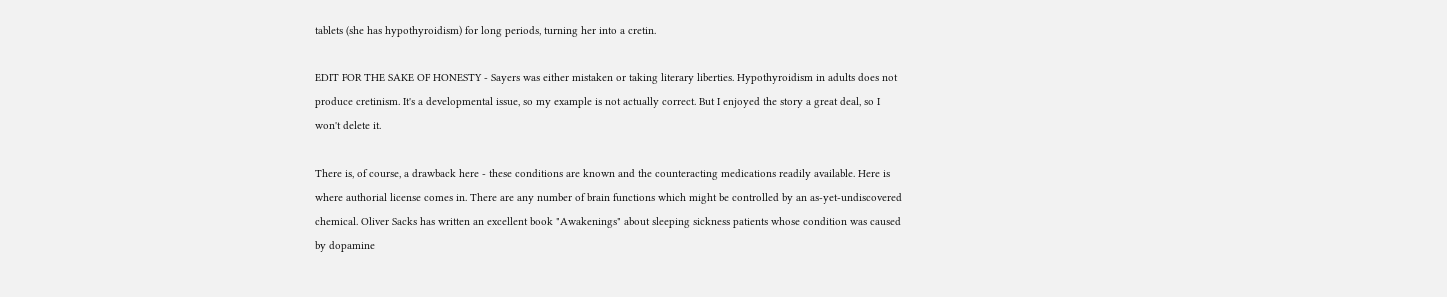tablets (she has hypothyroidism) for long periods, turning her into a cretin.

EDIT FOR THE SAKE OF HONESTY - Sayers was either mistaken or taking literary liberties. Hypothyroidism in adults does not produce cretinism. It's a developmental issue, so my example is not actually correct. But I enjoyed the story a great deal, so I won't delete it.

There is, of course, a drawback here - these conditions are known and the counteracting medications readily available. Here is where authorial license comes in. There are any number of brain functions which might be controlled by an as-yet-undiscovered chemical. Oliver Sacks has written an excellent book "Awakenings" about sleeping sickness patients whose condition was caused by dopamine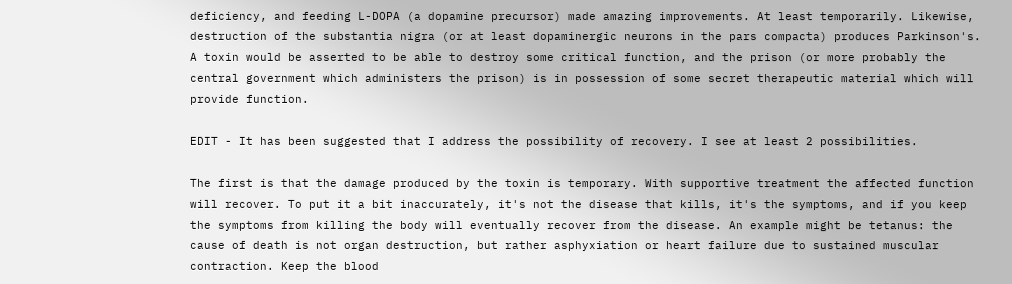deficiency, and feeding L-DOPA (a dopamine precursor) made amazing improvements. At least temporarily. Likewise, destruction of the substantia nigra (or at least dopaminergic neurons in the pars compacta) produces Parkinson's. A toxin would be asserted to be able to destroy some critical function, and the prison (or more probably the central government which administers the prison) is in possession of some secret therapeutic material which will provide function.

EDIT - It has been suggested that I address the possibility of recovery. I see at least 2 possibilities.

The first is that the damage produced by the toxin is temporary. With supportive treatment the affected function will recover. To put it a bit inaccurately, it's not the disease that kills, it's the symptoms, and if you keep the symptoms from killing the body will eventually recover from the disease. An example might be tetanus: the cause of death is not organ destruction, but rather asphyxiation or heart failure due to sustained muscular contraction. Keep the blood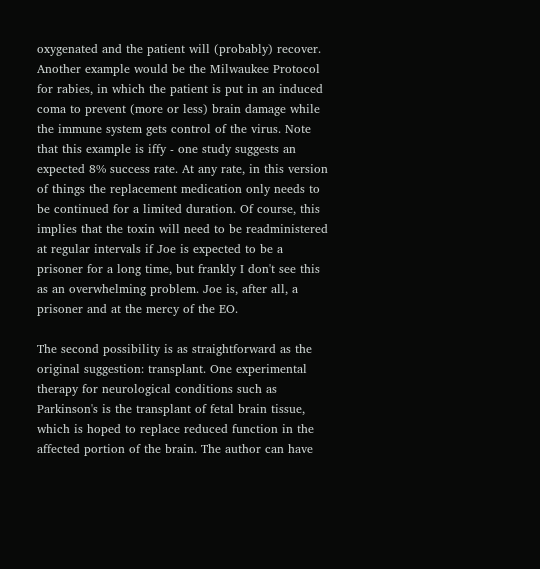oxygenated and the patient will (probably) recover. Another example would be the Milwaukee Protocol for rabies, in which the patient is put in an induced coma to prevent (more or less) brain damage while the immune system gets control of the virus. Note that this example is iffy - one study suggests an expected 8% success rate. At any rate, in this version of things the replacement medication only needs to be continued for a limited duration. Of course, this implies that the toxin will need to be readministered at regular intervals if Joe is expected to be a prisoner for a long time, but frankly I don't see this as an overwhelming problem. Joe is, after all, a prisoner and at the mercy of the EO.

The second possibility is as straightforward as the original suggestion: transplant. One experimental therapy for neurological conditions such as Parkinson's is the transplant of fetal brain tissue, which is hoped to replace reduced function in the affected portion of the brain. The author can have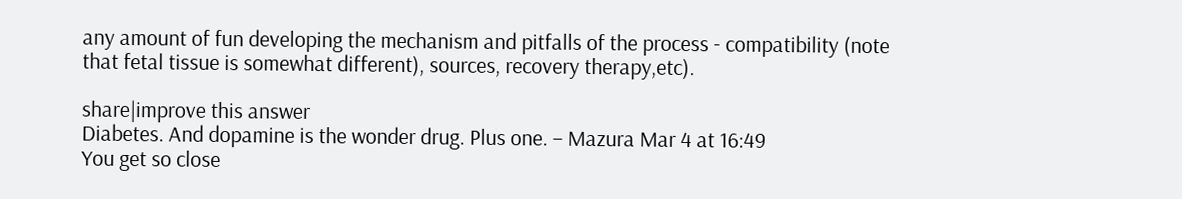any amount of fun developing the mechanism and pitfalls of the process - compatibility (note that fetal tissue is somewhat different), sources, recovery therapy,etc).

share|improve this answer
Diabetes. And dopamine is the wonder drug. Plus one. – Mazura Mar 4 at 16:49
You get so close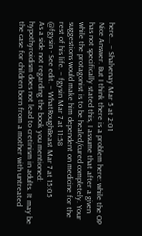here... – Shalvenay Mar 5 at 2:01
Nice Answer. But I think there is a problem here: while the OP has not specifically stated this, I assume that after a given while the protagonist is to be healed/cured completely. Your suggestions would make him dependent on medicine for the rest of his life. – fgysin Mar 7 at 11:58
@fgysin - See edit. – WhatRoughBeast Mar 7 at 15:05
As a side not regarding the book you mentioned: hypothyroidism does not lead to cretinism in adults. It may be the case for children born from a mother with untreated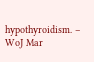hypothyroidism. – WoJ Mar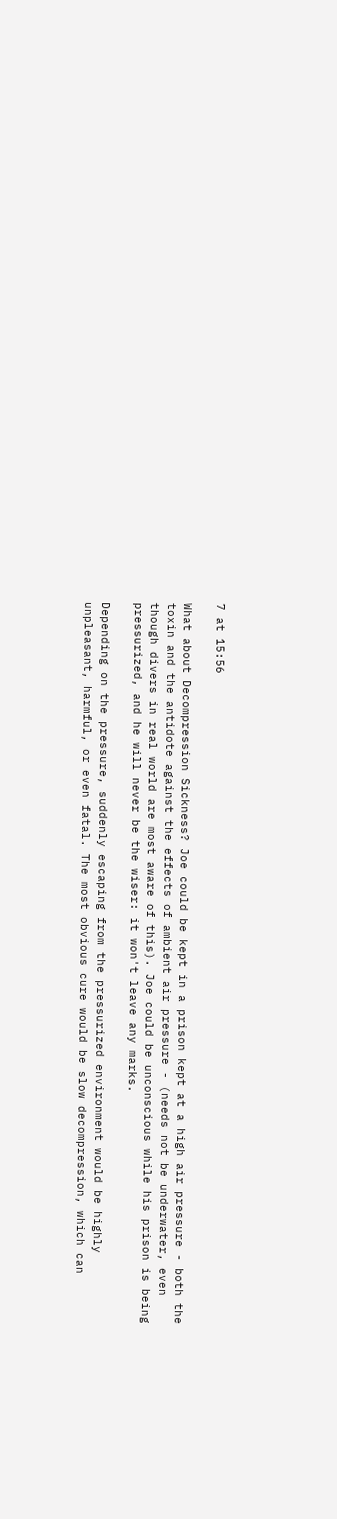7 at 15:56

What about Decompression Sickness? Joe could be kept in a prison kept at a high air pressure - both the toxin and the antidote against the effects of ambient air pressure - (needs not be underwater, even though divers in real world are most aware of this). Joe could be unconscious while his prison is being pressurized, and he will never be the wiser: it won't leave any marks.

Depending on the pressure, suddenly escaping from the pressurized environment would be highly unpleasant, harmful, or even fatal. The most obvious cure would be slow decompression, which can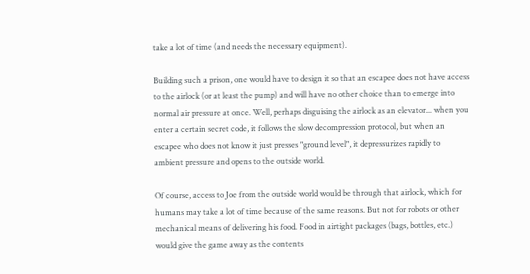take a lot of time (and needs the necessary equipment).

Building such a prison, one would have to design it so that an escapee does not have access to the airlock (or at least the pump) and will have no other choice than to emerge into normal air pressure at once. Well, perhaps disguising the airlock as an elevator... when you enter a certain secret code, it follows the slow decompression protocol, but when an escapee who does not know it just presses "ground level", it depressurizes rapidly to ambient pressure and opens to the outside world.

Of course, access to Joe from the outside world would be through that airlock, which for humans may take a lot of time because of the same reasons. But not for robots or other mechanical means of delivering his food. Food in airtight packages (bags, bottles, etc.) would give the game away as the contents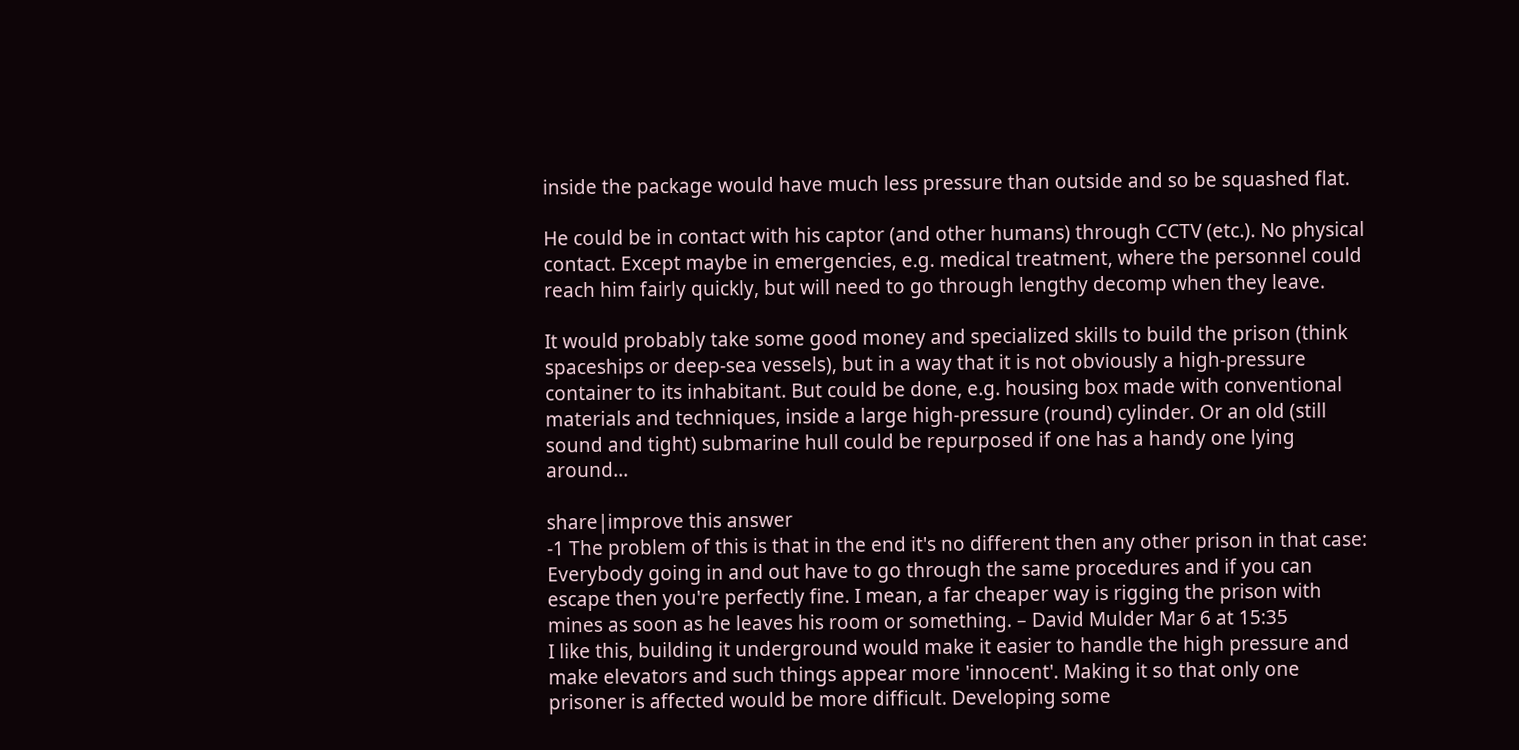inside the package would have much less pressure than outside and so be squashed flat.

He could be in contact with his captor (and other humans) through CCTV (etc.). No physical contact. Except maybe in emergencies, e.g. medical treatment, where the personnel could reach him fairly quickly, but will need to go through lengthy decomp when they leave.

It would probably take some good money and specialized skills to build the prison (think spaceships or deep-sea vessels), but in a way that it is not obviously a high-pressure container to its inhabitant. But could be done, e.g. housing box made with conventional materials and techniques, inside a large high-pressure (round) cylinder. Or an old (still sound and tight) submarine hull could be repurposed if one has a handy one lying around...

share|improve this answer
-1 The problem of this is that in the end it's no different then any other prison in that case: Everybody going in and out have to go through the same procedures and if you can escape then you're perfectly fine. I mean, a far cheaper way is rigging the prison with mines as soon as he leaves his room or something. – David Mulder Mar 6 at 15:35
I like this, building it underground would make it easier to handle the high pressure and make elevators and such things appear more 'innocent'. Making it so that only one prisoner is affected would be more difficult. Developing some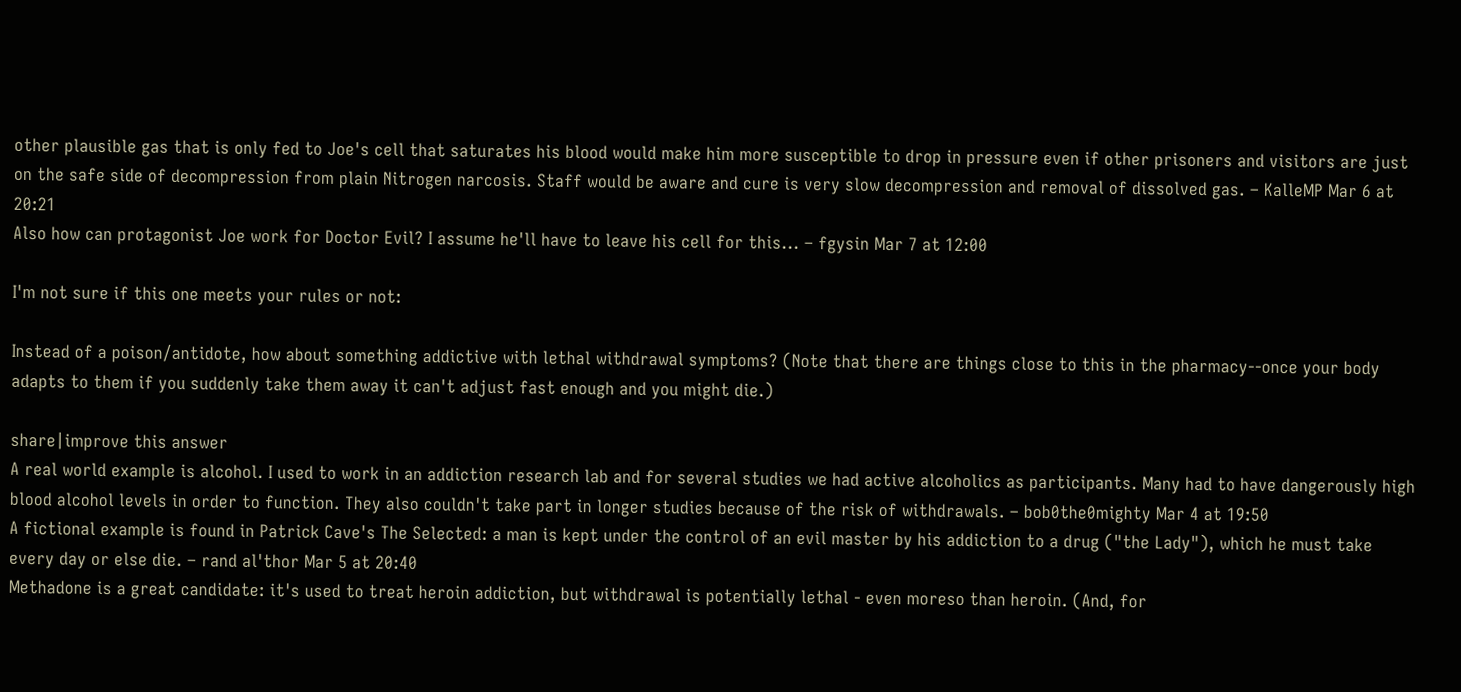other plausible gas that is only fed to Joe's cell that saturates his blood would make him more susceptible to drop in pressure even if other prisoners and visitors are just on the safe side of decompression from plain Nitrogen narcosis. Staff would be aware and cure is very slow decompression and removal of dissolved gas. – KalleMP Mar 6 at 20:21
Also how can protagonist Joe work for Doctor Evil? I assume he'll have to leave his cell for this... – fgysin Mar 7 at 12:00

I'm not sure if this one meets your rules or not:

Instead of a poison/antidote, how about something addictive with lethal withdrawal symptoms? (Note that there are things close to this in the pharmacy--once your body adapts to them if you suddenly take them away it can't adjust fast enough and you might die.)

share|improve this answer
A real world example is alcohol. I used to work in an addiction research lab and for several studies we had active alcoholics as participants. Many had to have dangerously high blood alcohol levels in order to function. They also couldn't take part in longer studies because of the risk of withdrawals. – bob0the0mighty Mar 4 at 19:50
A fictional example is found in Patrick Cave's The Selected: a man is kept under the control of an evil master by his addiction to a drug ("the Lady"), which he must take every day or else die. – rand al'thor Mar 5 at 20:40
Methadone is a great candidate: it's used to treat heroin addiction, but withdrawal is potentially lethal - even moreso than heroin. (And, for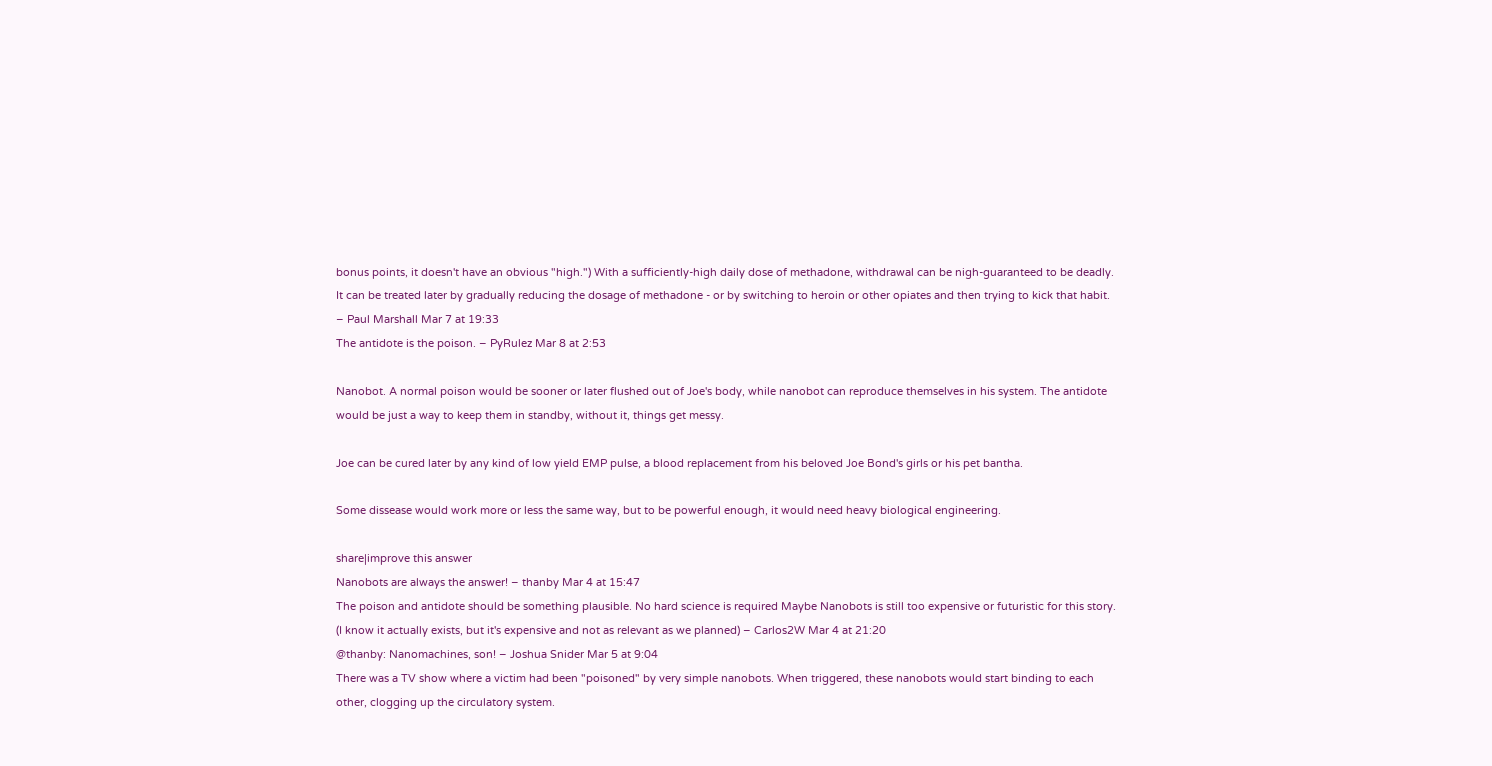bonus points, it doesn't have an obvious "high.") With a sufficiently-high daily dose of methadone, withdrawal can be nigh-guaranteed to be deadly. It can be treated later by gradually reducing the dosage of methadone - or by switching to heroin or other opiates and then trying to kick that habit. – Paul Marshall Mar 7 at 19:33
The antidote is the poison. – PyRulez Mar 8 at 2:53

Nanobot. A normal poison would be sooner or later flushed out of Joe's body, while nanobot can reproduce themselves in his system. The antidote would be just a way to keep them in standby, without it, things get messy.

Joe can be cured later by any kind of low yield EMP pulse, a blood replacement from his beloved Joe Bond's girls or his pet bantha.

Some dissease would work more or less the same way, but to be powerful enough, it would need heavy biological engineering.

share|improve this answer
Nanobots are always the answer! – thanby Mar 4 at 15:47
The poison and antidote should be something plausible. No hard science is required Maybe Nanobots is still too expensive or futuristic for this story. (I know it actually exists, but it's expensive and not as relevant as we planned) – Carlos2W Mar 4 at 21:20
@thanby: Nanomachines, son! – Joshua Snider Mar 5 at 9:04
There was a TV show where a victim had been "poisoned" by very simple nanobots. When triggered, these nanobots would start binding to each other, clogging up the circulatory system.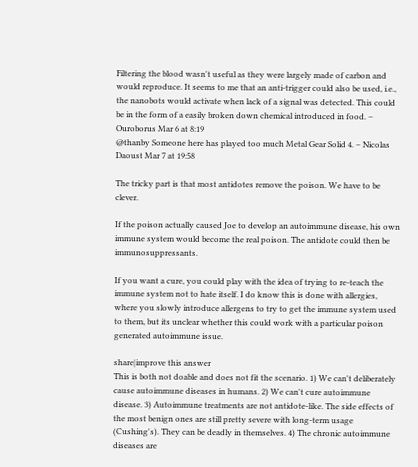Filtering the blood wasn't useful as they were largely made of carbon and would reproduce. It seems to me that an anti-trigger could also be used, i.e., the nanobots would activate when lack of a signal was detected. This could be in the form of a easily broken down chemical introduced in food. – Ouroborus Mar 6 at 8:19
@thanby Someone here has played too much Metal Gear Solid 4. – Nicolas Daoust Mar 7 at 19:58

The tricky part is that most antidotes remove the poison. We have to be clever.

If the poison actually caused Joe to develop an autoimmune disease, his own immune system would become the real poison. The antidote could then be immunosuppressants.

If you want a cure, you could play with the idea of trying to re-teach the immune system not to hate itself. I do know this is done with allergies, where you slowly introduce allergens to try to get the immune system used to them, but its unclear whether this could work with a particular poison generated autoimmune issue.

share|improve this answer
This is both not doable and does not fit the scenario. 1) We can't deliberately cause autoimmune diseases in humans. 2) We can't cure autoimmune disease. 3) Autoimmune treatments are not antidote-like. The side effects of the most benign ones are still pretty severe with long-term usage (Cushing's). They can be deadly in themselves. 4) The chronic autoimmune diseases are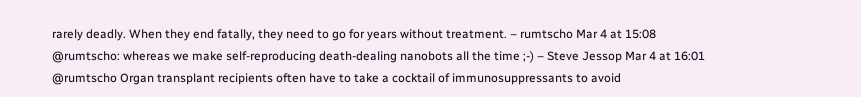rarely deadly. When they end fatally, they need to go for years without treatment. – rumtscho Mar 4 at 15:08
@rumtscho: whereas we make self-reproducing death-dealing nanobots all the time ;-) – Steve Jessop Mar 4 at 16:01
@rumtscho Organ transplant recipients often have to take a cocktail of immunosuppressants to avoid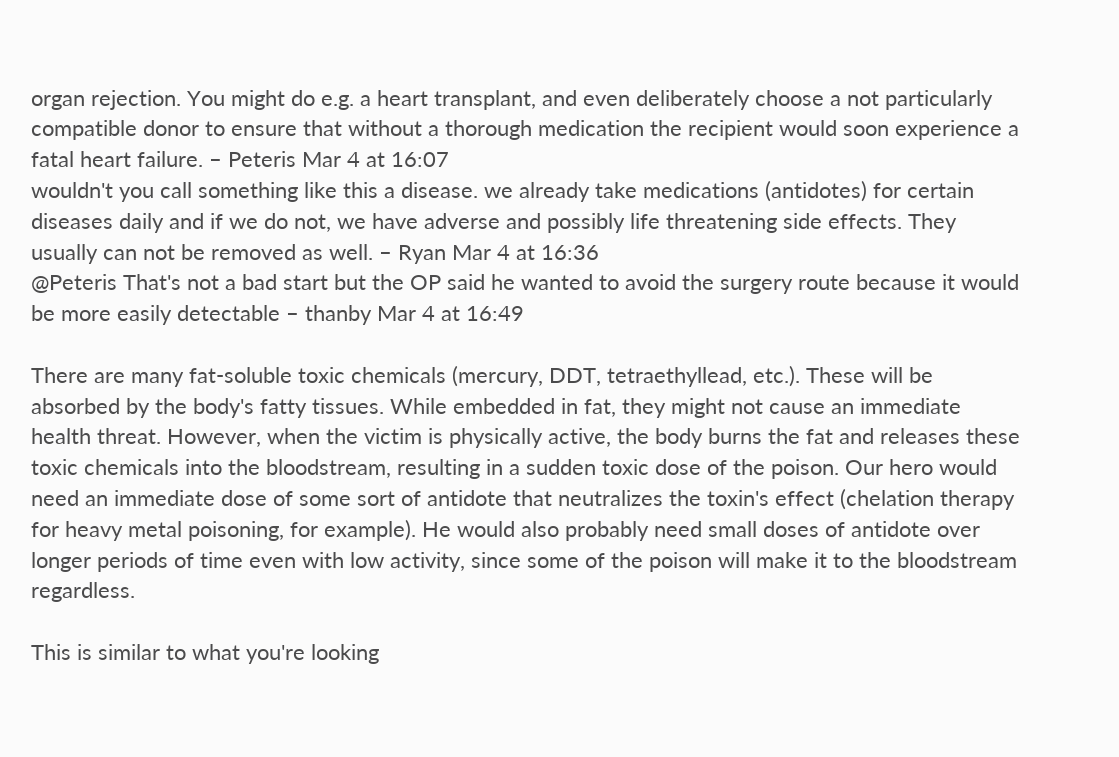organ rejection. You might do e.g. a heart transplant, and even deliberately choose a not particularly compatible donor to ensure that without a thorough medication the recipient would soon experience a fatal heart failure. – Peteris Mar 4 at 16:07
wouldn't you call something like this a disease. we already take medications (antidotes) for certain diseases daily and if we do not, we have adverse and possibly life threatening side effects. They usually can not be removed as well. – Ryan Mar 4 at 16:36
@Peteris That's not a bad start but the OP said he wanted to avoid the surgery route because it would be more easily detectable – thanby Mar 4 at 16:49

There are many fat-soluble toxic chemicals (mercury, DDT, tetraethyllead, etc.). These will be absorbed by the body's fatty tissues. While embedded in fat, they might not cause an immediate health threat. However, when the victim is physically active, the body burns the fat and releases these toxic chemicals into the bloodstream, resulting in a sudden toxic dose of the poison. Our hero would need an immediate dose of some sort of antidote that neutralizes the toxin's effect (chelation therapy for heavy metal poisoning, for example). He would also probably need small doses of antidote over longer periods of time even with low activity, since some of the poison will make it to the bloodstream regardless.

This is similar to what you're looking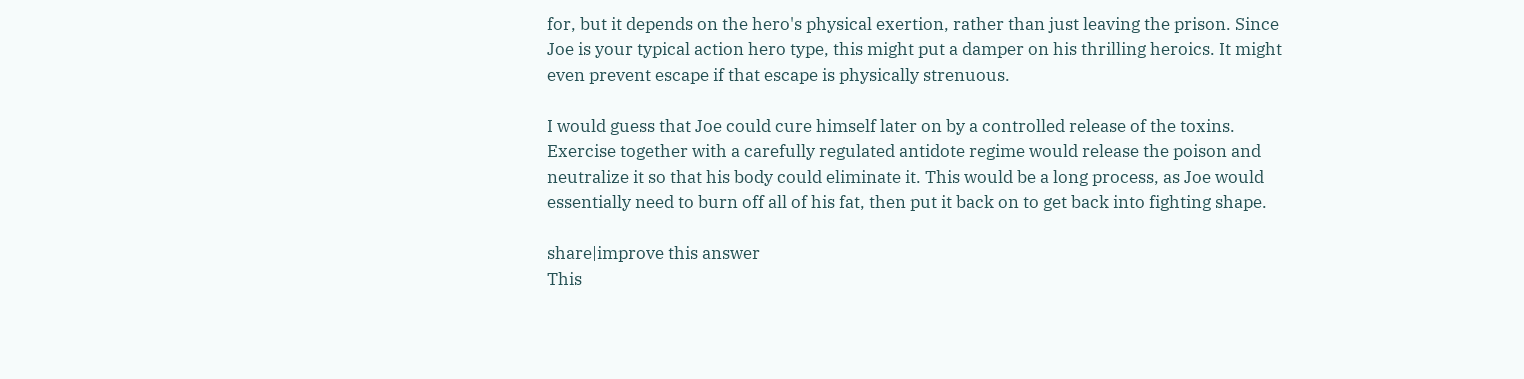for, but it depends on the hero's physical exertion, rather than just leaving the prison. Since Joe is your typical action hero type, this might put a damper on his thrilling heroics. It might even prevent escape if that escape is physically strenuous.

I would guess that Joe could cure himself later on by a controlled release of the toxins. Exercise together with a carefully regulated antidote regime would release the poison and neutralize it so that his body could eliminate it. This would be a long process, as Joe would essentially need to burn off all of his fat, then put it back on to get back into fighting shape.

share|improve this answer
This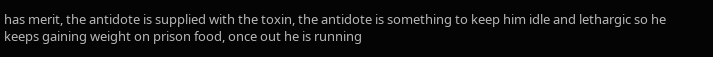has merit, the antidote is supplied with the toxin, the antidote is something to keep him idle and lethargic so he keeps gaining weight on prison food, once out he is running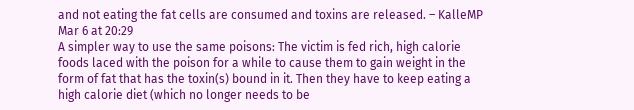and not eating the fat cells are consumed and toxins are released. – KalleMP Mar 6 at 20:29
A simpler way to use the same poisons: The victim is fed rich, high calorie foods laced with the poison for a while to cause them to gain weight in the form of fat that has the toxin(s) bound in it. Then they have to keep eating a high calorie diet (which no longer needs to be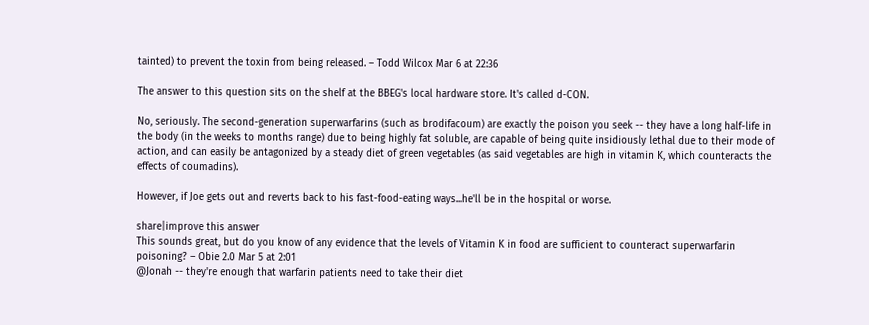tainted) to prevent the toxin from being released. – Todd Wilcox Mar 6 at 22:36

The answer to this question sits on the shelf at the BBEG's local hardware store. It's called d-CON.

No, seriously. The second-generation superwarfarins (such as brodifacoum) are exactly the poison you seek -- they have a long half-life in the body (in the weeks to months range) due to being highly fat soluble, are capable of being quite insidiously lethal due to their mode of action, and can easily be antagonized by a steady diet of green vegetables (as said vegetables are high in vitamin K, which counteracts the effects of coumadins).

However, if Joe gets out and reverts back to his fast-food-eating ways...he'll be in the hospital or worse.

share|improve this answer
This sounds great, but do you know of any evidence that the levels of Vitamin K in food are sufficient to counteract superwarfarin poisoning? – Obie 2.0 Mar 5 at 2:01
@Jonah -- they're enough that warfarin patients need to take their diet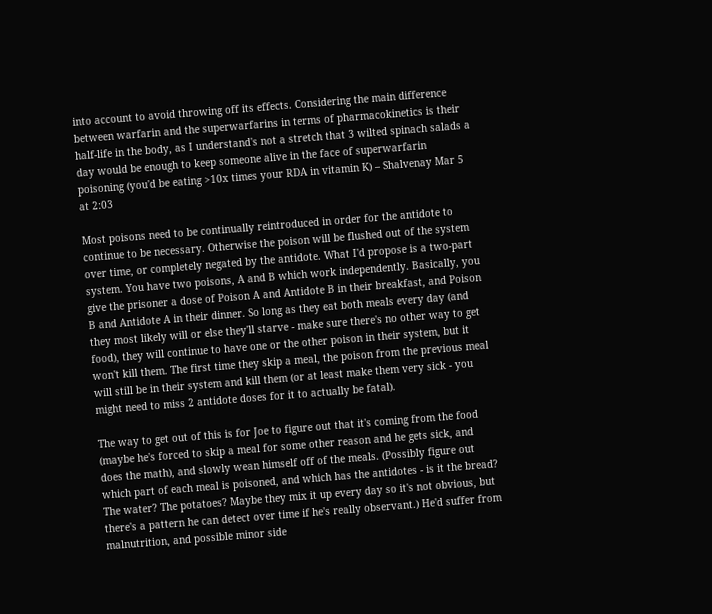into account to avoid throwing off its effects. Considering the main difference between warfarin and the superwarfarins in terms of pharmacokinetics is their half-life in the body, as I understand's not a stretch that 3 wilted spinach salads a day would be enough to keep someone alive in the face of superwarfarin poisoning (you'd be eating >10x times your RDA in vitamin K) – Shalvenay Mar 5 at 2:03

Most poisons need to be continually reintroduced in order for the antidote to continue to be necessary. Otherwise the poison will be flushed out of the system over time, or completely negated by the antidote. What I'd propose is a two-part system. You have two poisons, A and B which work independently. Basically, you give the prisoner a dose of Poison A and Antidote B in their breakfast, and Poison B and Antidote A in their dinner. So long as they eat both meals every day (and they most likely will or else they'll starve - make sure there's no other way to get food), they will continue to have one or the other poison in their system, but it won't kill them. The first time they skip a meal, the poison from the previous meal will still be in their system and kill them (or at least make them very sick - you might need to miss 2 antidote doses for it to actually be fatal).

The way to get out of this is for Joe to figure out that it's coming from the food (maybe he's forced to skip a meal for some other reason and he gets sick, and does the math), and slowly wean himself off of the meals. (Possibly figure out which part of each meal is poisoned, and which has the antidotes - is it the bread? The water? The potatoes? Maybe they mix it up every day so it's not obvious, but there's a pattern he can detect over time if he's really observant.) He'd suffer from malnutrition, and possible minor side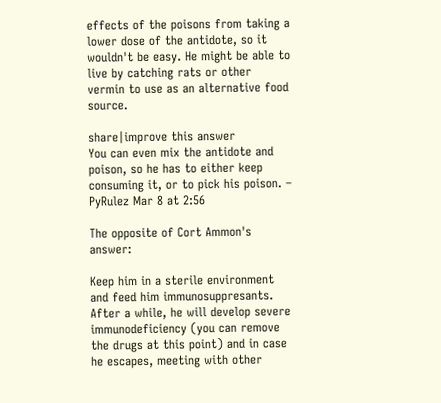effects of the poisons from taking a lower dose of the antidote, so it wouldn't be easy. He might be able to live by catching rats or other vermin to use as an alternative food source.

share|improve this answer
You can even mix the antidote and poison, so he has to either keep consuming it, or to pick his poison. – PyRulez Mar 8 at 2:56

The opposite of Cort Ammon's answer:

Keep him in a sterile environment and feed him immunosuppresants. After a while, he will develop severe immunodeficiency (you can remove the drugs at this point) and in case he escapes, meeting with other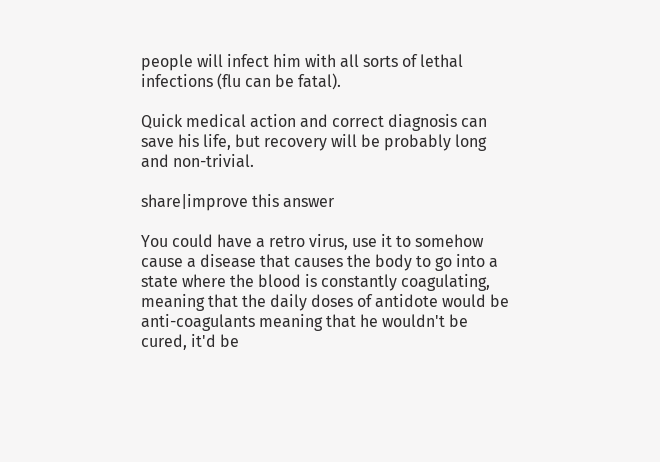people will infect him with all sorts of lethal infections (flu can be fatal).

Quick medical action and correct diagnosis can save his life, but recovery will be probably long and non-trivial.

share|improve this answer

You could have a retro virus, use it to somehow cause a disease that causes the body to go into a state where the blood is constantly coagulating, meaning that the daily doses of antidote would be anti-coagulants meaning that he wouldn't be cured, it'd be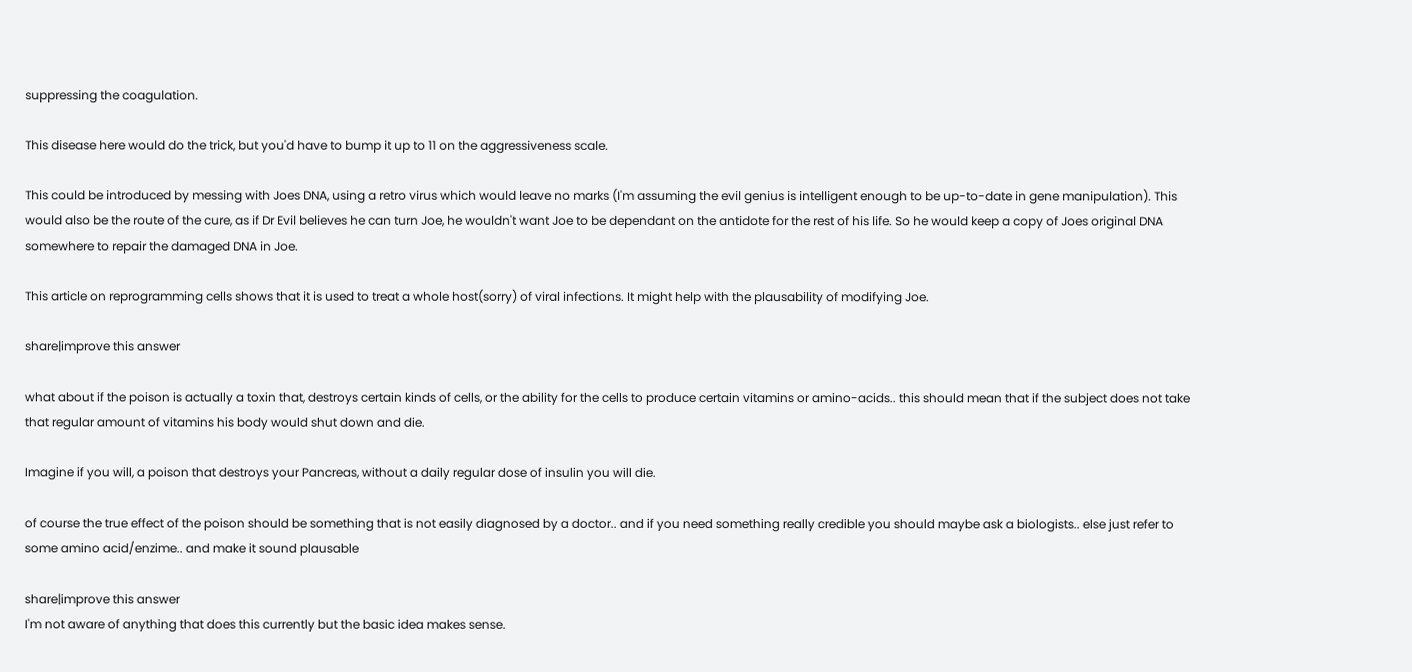suppressing the coagulation.

This disease here would do the trick, but you'd have to bump it up to 11 on the aggressiveness scale.

This could be introduced by messing with Joes DNA, using a retro virus which would leave no marks (I'm assuming the evil genius is intelligent enough to be up-to-date in gene manipulation). This would also be the route of the cure, as if Dr Evil believes he can turn Joe, he wouldn't want Joe to be dependant on the antidote for the rest of his life. So he would keep a copy of Joes original DNA somewhere to repair the damaged DNA in Joe.

This article on reprogramming cells shows that it is used to treat a whole host(sorry) of viral infections. It might help with the plausability of modifying Joe.

share|improve this answer

what about if the poison is actually a toxin that, destroys certain kinds of cells, or the ability for the cells to produce certain vitamins or amino-acids.. this should mean that if the subject does not take that regular amount of vitamins his body would shut down and die.

Imagine if you will, a poison that destroys your Pancreas, without a daily regular dose of insulin you will die.

of course the true effect of the poison should be something that is not easily diagnosed by a doctor.. and if you need something really credible you should maybe ask a biologists.. else just refer to some amino acid/enzime.. and make it sound plausable

share|improve this answer
I'm not aware of anything that does this currently but the basic idea makes sense.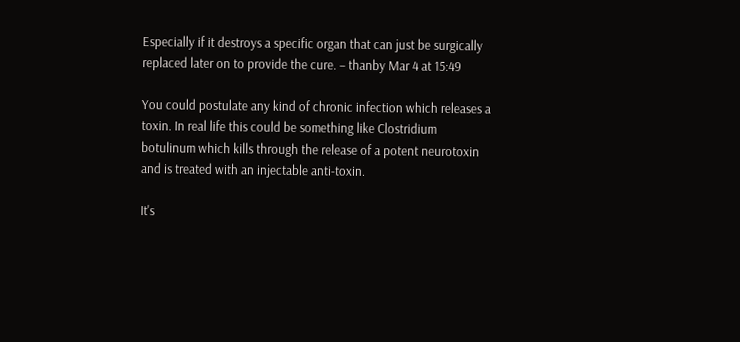Especially if it destroys a specific organ that can just be surgically replaced later on to provide the cure. – thanby Mar 4 at 15:49

You could postulate any kind of chronic infection which releases a toxin. In real life this could be something like Clostridium botulinum which kills through the release of a potent neurotoxin and is treated with an injectable anti-toxin.

It's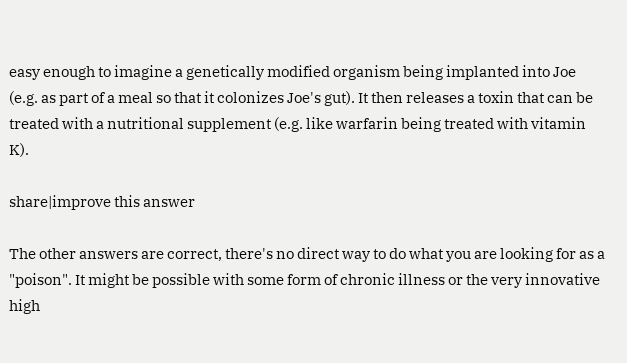easy enough to imagine a genetically modified organism being implanted into Joe (e.g. as part of a meal so that it colonizes Joe's gut). It then releases a toxin that can be treated with a nutritional supplement (e.g. like warfarin being treated with vitamin K).

share|improve this answer

The other answers are correct, there's no direct way to do what you are looking for as a "poison". It might be possible with some form of chronic illness or the very innovative high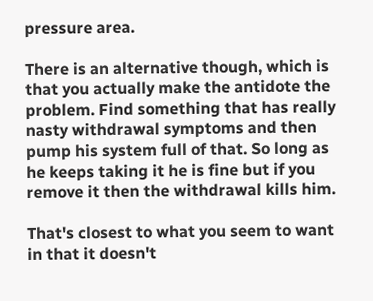pressure area.

There is an alternative though, which is that you actually make the antidote the problem. Find something that has really nasty withdrawal symptoms and then pump his system full of that. So long as he keeps taking it he is fine but if you remove it then the withdrawal kills him.

That's closest to what you seem to want in that it doesn't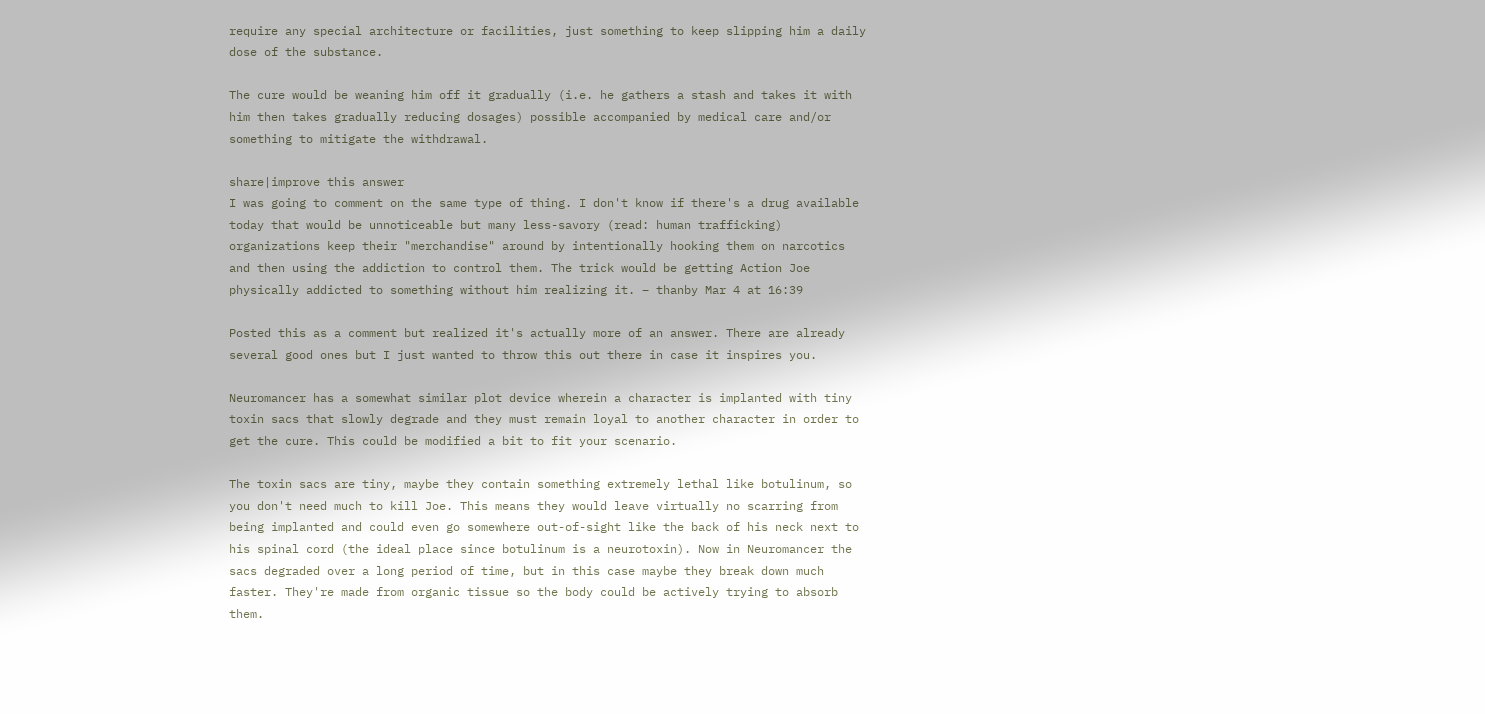require any special architecture or facilities, just something to keep slipping him a daily dose of the substance.

The cure would be weaning him off it gradually (i.e. he gathers a stash and takes it with him then takes gradually reducing dosages) possible accompanied by medical care and/or something to mitigate the withdrawal.

share|improve this answer
I was going to comment on the same type of thing. I don't know if there's a drug available today that would be unnoticeable but many less-savory (read: human trafficking) organizations keep their "merchandise" around by intentionally hooking them on narcotics and then using the addiction to control them. The trick would be getting Action Joe physically addicted to something without him realizing it. – thanby Mar 4 at 16:39

Posted this as a comment but realized it's actually more of an answer. There are already several good ones but I just wanted to throw this out there in case it inspires you.

Neuromancer has a somewhat similar plot device wherein a character is implanted with tiny toxin sacs that slowly degrade and they must remain loyal to another character in order to get the cure. This could be modified a bit to fit your scenario.

The toxin sacs are tiny, maybe they contain something extremely lethal like botulinum, so you don't need much to kill Joe. This means they would leave virtually no scarring from being implanted and could even go somewhere out-of-sight like the back of his neck next to his spinal cord (the ideal place since botulinum is a neurotoxin). Now in Neuromancer the sacs degraded over a long period of time, but in this case maybe they break down much faster. They're made from organic tissue so the body could be actively trying to absorb them.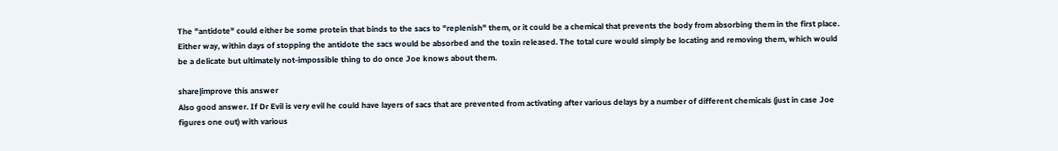The "antidote" could either be some protein that binds to the sacs to "replenish" them, or it could be a chemical that prevents the body from absorbing them in the first place. Either way, within days of stopping the antidote the sacs would be absorbed and the toxin released. The total cure would simply be locating and removing them, which would be a delicate but ultimately not-impossible thing to do once Joe knows about them.

share|improve this answer
Also good answer. If Dr Evil is very evil he could have layers of sacs that are prevented from activating after various delays by a number of different chemicals (just in case Joe figures one out) with various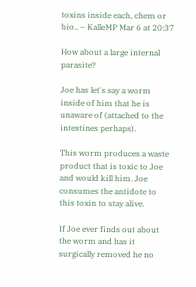toxins inside each, chem or bio.. – KalleMP Mar 6 at 20:37

How about a large internal parasite?

Joe has let's say a worm inside of him that he is unaware of (attached to the intestines perhaps).

This worm produces a waste product that is toxic to Joe and would kill him. Joe consumes the antidote to this toxin to stay alive.

If Joe ever finds out about the worm and has it surgically removed he no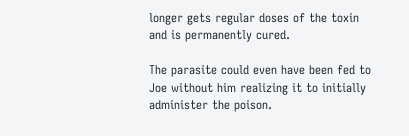longer gets regular doses of the toxin and is permanently cured.

The parasite could even have been fed to Joe without him realizing it to initially administer the poison.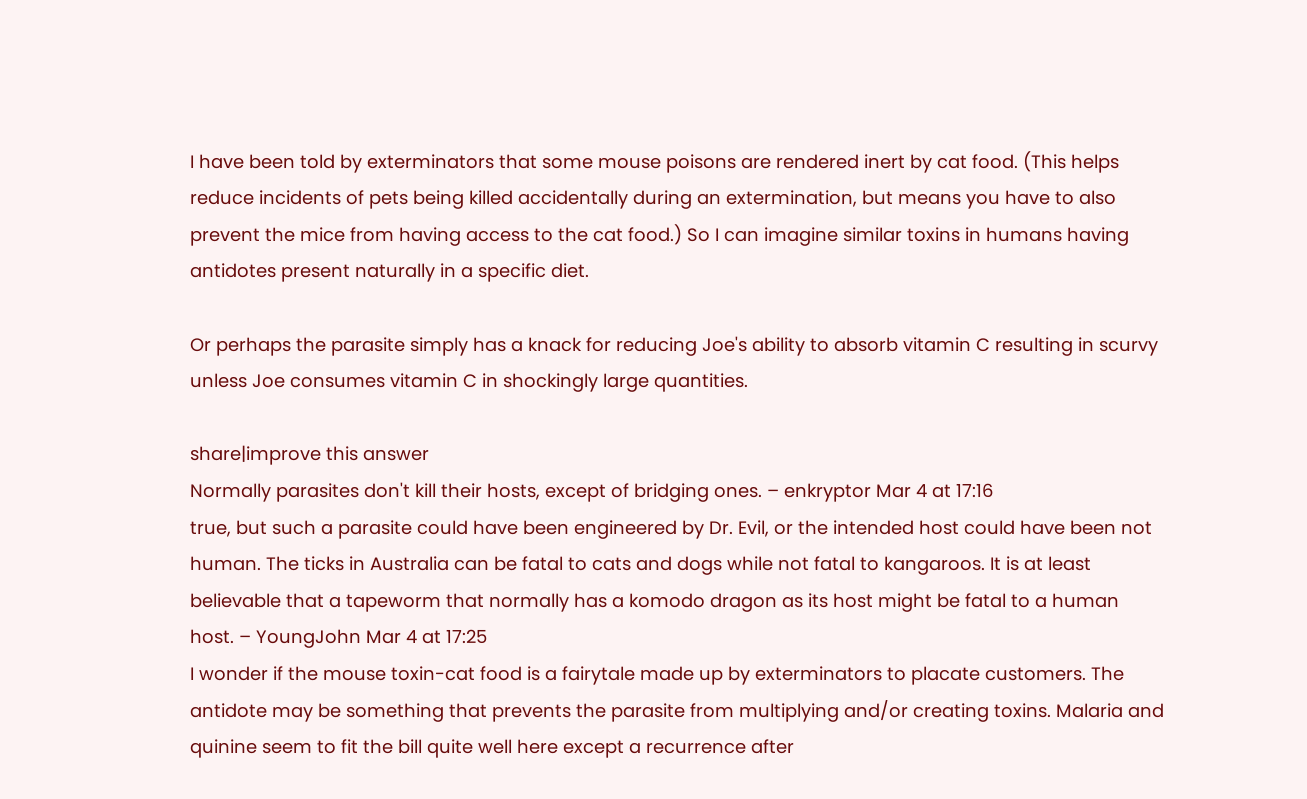I have been told by exterminators that some mouse poisons are rendered inert by cat food. (This helps reduce incidents of pets being killed accidentally during an extermination, but means you have to also prevent the mice from having access to the cat food.) So I can imagine similar toxins in humans having antidotes present naturally in a specific diet.

Or perhaps the parasite simply has a knack for reducing Joe's ability to absorb vitamin C resulting in scurvy unless Joe consumes vitamin C in shockingly large quantities.

share|improve this answer
Normally parasites don't kill their hosts, except of bridging ones. – enkryptor Mar 4 at 17:16
true, but such a parasite could have been engineered by Dr. Evil, or the intended host could have been not human. The ticks in Australia can be fatal to cats and dogs while not fatal to kangaroos. It is at least believable that a tapeworm that normally has a komodo dragon as its host might be fatal to a human host. – YoungJohn Mar 4 at 17:25
I wonder if the mouse toxin-cat food is a fairytale made up by exterminators to placate customers. The antidote may be something that prevents the parasite from multiplying and/or creating toxins. Malaria and quinine seem to fit the bill quite well here except a recurrence after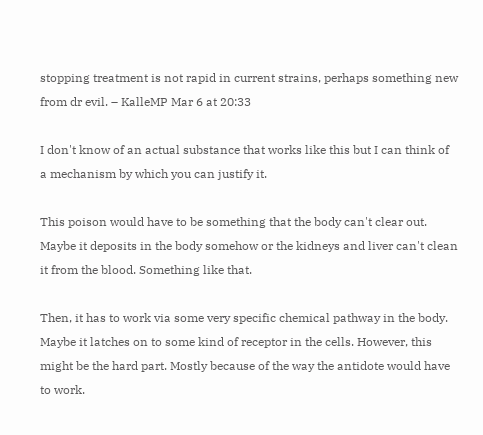stopping treatment is not rapid in current strains, perhaps something new from dr evil. – KalleMP Mar 6 at 20:33

I don't know of an actual substance that works like this but I can think of a mechanism by which you can justify it.

This poison would have to be something that the body can't clear out. Maybe it deposits in the body somehow or the kidneys and liver can't clean it from the blood. Something like that.

Then, it has to work via some very specific chemical pathway in the body. Maybe it latches on to some kind of receptor in the cells. However, this might be the hard part. Mostly because of the way the antidote would have to work.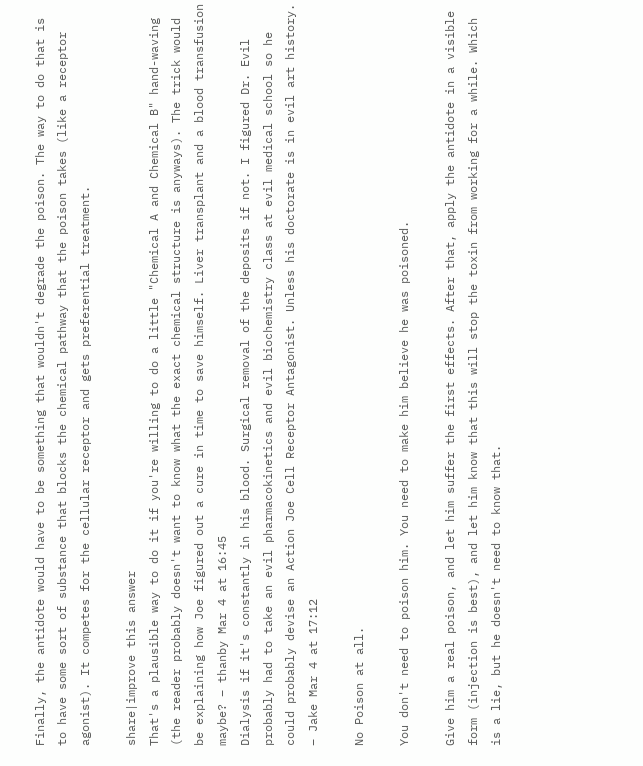Finally, the antidote would have to be something that wouldn't degrade the poison. The way to do that is to have some sort of substance that blocks the chemical pathway that the poison takes (like a receptor agonist). It competes for the cellular receptor and gets preferential treatment.

share|improve this answer
That's a plausible way to do it if you're willing to do a little "Chemical A and Chemical B" hand-waving (the reader probably doesn't want to know what the exact chemical structure is anyways). The trick would be explaining how Joe figured out a cure in time to save himself. Liver transplant and a blood transfusion maybe? – thanby Mar 4 at 16:45
Dialysis if it's constantly in his blood. Surgical removal of the deposits if not. I figured Dr. Evil probably had to take an evil pharmacokinetics and evil biochemistry class at evil medical school so he could probably devise an Action Joe Cell Receptor Antagonist. Unless his doctorate is in evil art history. – Jake Mar 4 at 17:12

No Poison at all.

You don't need to poison him. You need to make him believe he was poisoned.

Give him a real poison, and let him suffer the first effects. After that, apply the antidote in a visible form (injection is best), and let him know that this will stop the toxin from working for a while. Which is a lie, but he doesn't need to know that.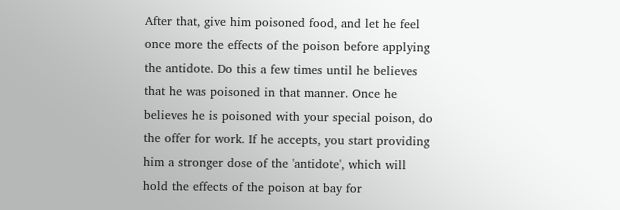After that, give him poisoned food, and let he feel once more the effects of the poison before applying the antidote. Do this a few times until he believes that he was poisoned in that manner. Once he believes he is poisoned with your special poison, do the offer for work. If he accepts, you start providing him a stronger dose of the 'antidote', which will hold the effects of the poison at bay for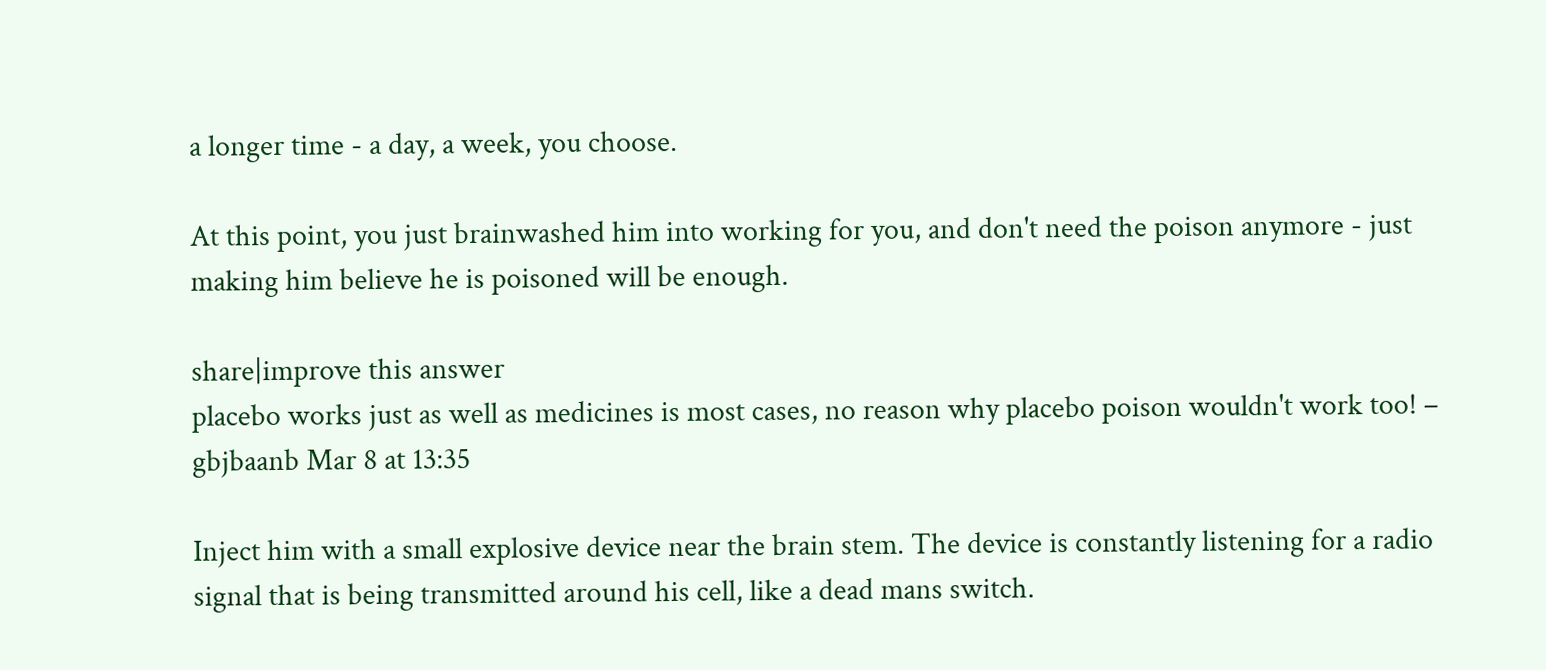a longer time - a day, a week, you choose.

At this point, you just brainwashed him into working for you, and don't need the poison anymore - just making him believe he is poisoned will be enough.

share|improve this answer
placebo works just as well as medicines is most cases, no reason why placebo poison wouldn't work too! – gbjbaanb Mar 8 at 13:35

Inject him with a small explosive device near the brain stem. The device is constantly listening for a radio signal that is being transmitted around his cell, like a dead mans switch.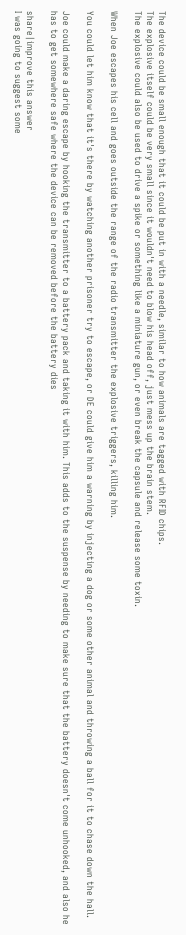The device could be small enough that it could be put in with a needle, similar to how animals are tagged with RFID chips.
The explosive itself could be very small since it wouldn't need to blow his head off, just mess up the brain stem.
The explosive could also be used to drive a spike or something like a miniature gun, or even break the capsule and release some toxin.

When Joe escapes his cell and goes outside the range of the radio transmitter the explosive triggers, killing him.

You could let him know that it's there by watching another prisoner try to escape, or DE could give him a warning by injecting a dog or some other animal and throwing a ball for it to chase down the hall.

Joe could make a daring escape by hooking the transmitter to a battery pack and taking it with him. This adds to the suspense by needing to make sure that the battery doesn't come unhooked, and also he has to get somewhere safe where the device can be removed before the battery dies

share|improve this answer
I was going to suggest some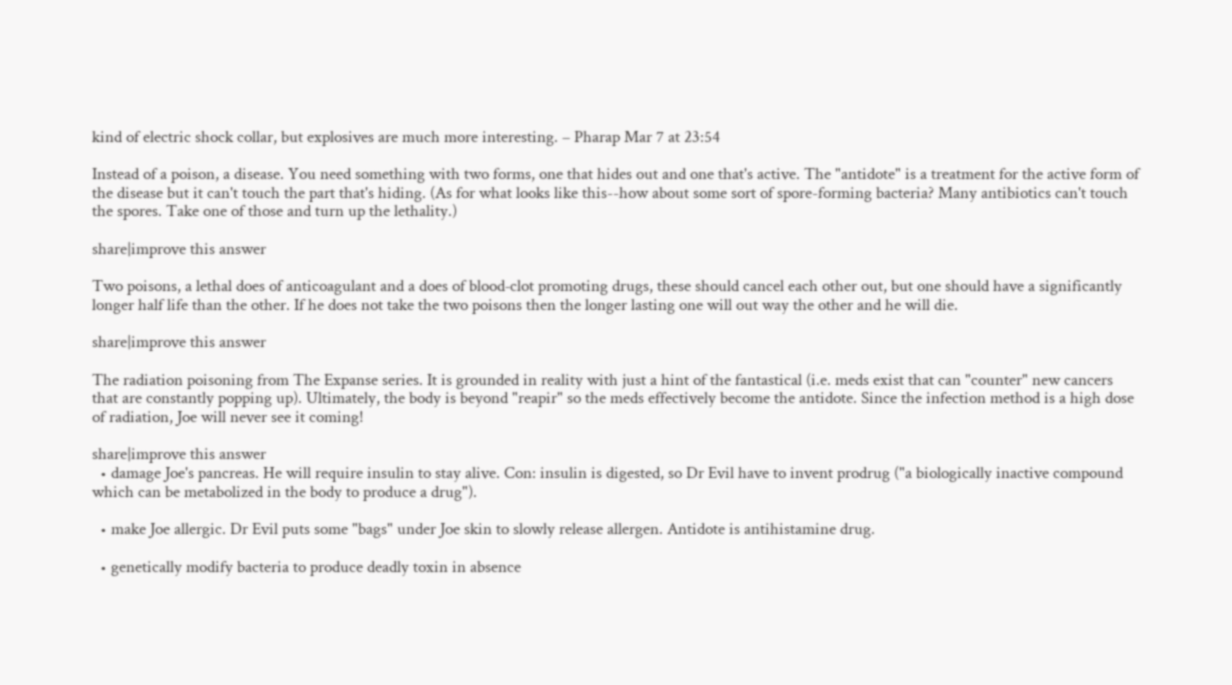kind of electric shock collar, but explosives are much more interesting. – Pharap Mar 7 at 23:54

Instead of a poison, a disease. You need something with two forms, one that hides out and one that's active. The "antidote" is a treatment for the active form of the disease but it can't touch the part that's hiding. (As for what looks like this--how about some sort of spore-forming bacteria? Many antibiotics can't touch the spores. Take one of those and turn up the lethality.)

share|improve this answer

Two poisons, a lethal does of anticoagulant and a does of blood‐clot promoting drugs, these should cancel each other out, but one should have a significantly longer half life than the other. If he does not take the two poisons then the longer lasting one will out way the other and he will die.

share|improve this answer

The radiation poisoning from The Expanse series. It is grounded in reality with just a hint of the fantastical (i.e. meds exist that can "counter" new cancers that are constantly popping up). Ultimately, the body is beyond "reapir" so the meds effectively become the antidote. Since the infection method is a high dose of radiation, Joe will never see it coming!

share|improve this answer
  • damage Joe's pancreas. He will require insulin to stay alive. Con: insulin is digested, so Dr Evil have to invent prodrug ("a biologically inactive compound which can be metabolized in the body to produce a drug").

  • make Joe allergic. Dr Evil puts some "bags" under Joe skin to slowly release allergen. Antidote is antihistamine drug.

  • genetically modify bacteria to produce deadly toxin in absence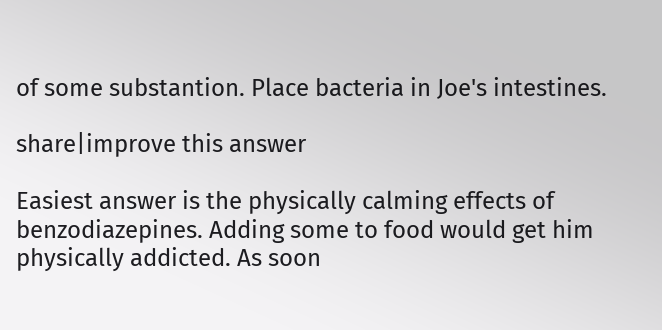of some substantion. Place bacteria in Joe's intestines.

share|improve this answer

Easiest answer is the physically calming effects of benzodiazepines. Adding some to food would get him physically addicted. As soon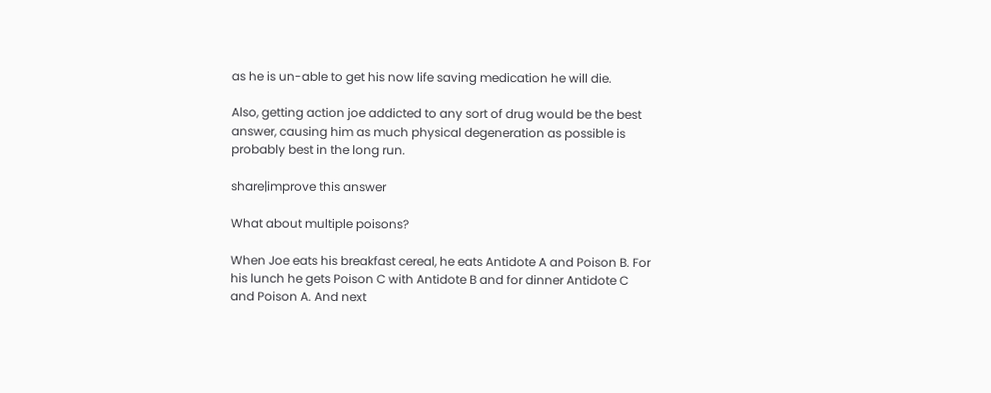as he is un-able to get his now life saving medication he will die.

Also, getting action joe addicted to any sort of drug would be the best answer, causing him as much physical degeneration as possible is probably best in the long run.

share|improve this answer

What about multiple poisons?

When Joe eats his breakfast cereal, he eats Antidote A and Poison B. For his lunch he gets Poison C with Antidote B and for dinner Antidote C and Poison A. And next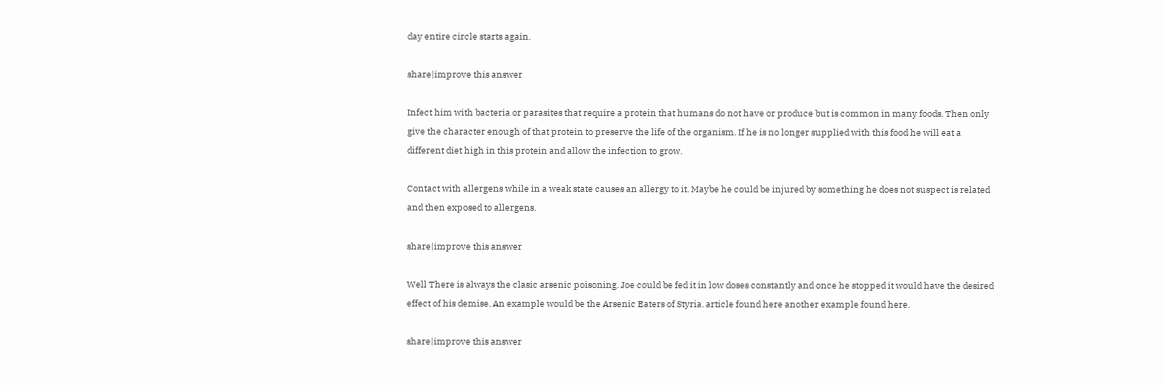day entire circle starts again.

share|improve this answer

Infect him with bacteria or parasites that require a protein that humans do not have or produce but is common in many foods. Then only give the character enough of that protein to preserve the life of the organism. If he is no longer supplied with this food he will eat a different diet high in this protein and allow the infection to grow.

Contact with allergens while in a weak state causes an allergy to it. Maybe he could be injured by something he does not suspect is related and then exposed to allergens.

share|improve this answer

Well There is always the clasic arsenic poisoning. Joe could be fed it in low doses constantly and once he stopped it would have the desired effect of his demise. An example would be the Arsenic Eaters of Styria. article found here another example found here.

share|improve this answer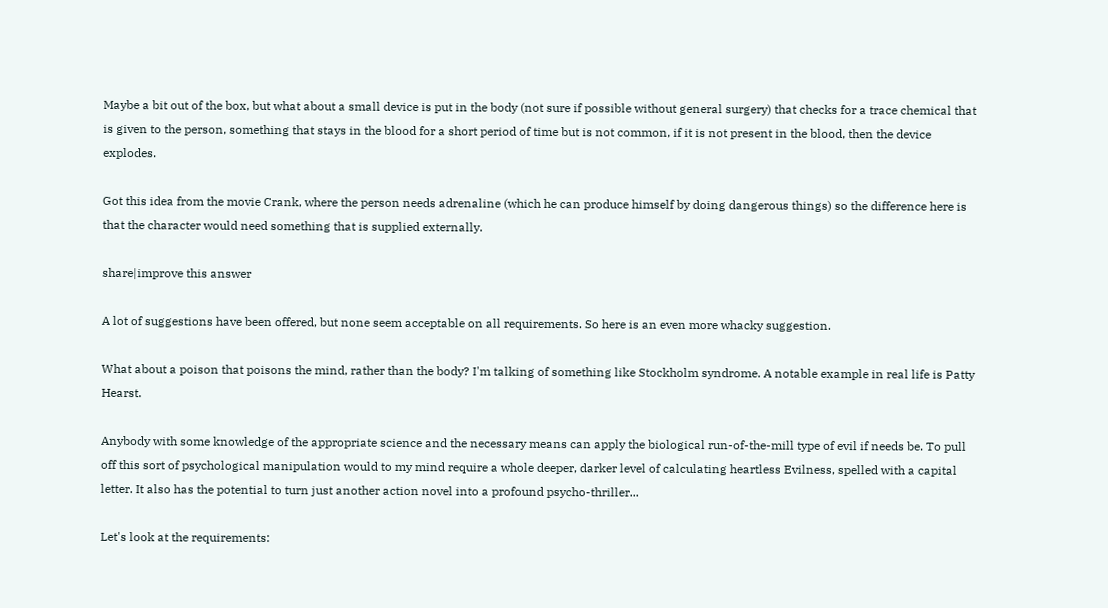Maybe a bit out of the box, but what about a small device is put in the body (not sure if possible without general surgery) that checks for a trace chemical that is given to the person, something that stays in the blood for a short period of time but is not common, if it is not present in the blood, then the device explodes.

Got this idea from the movie Crank, where the person needs adrenaline (which he can produce himself by doing dangerous things) so the difference here is that the character would need something that is supplied externally.

share|improve this answer

A lot of suggestions have been offered, but none seem acceptable on all requirements. So here is an even more whacky suggestion.

What about a poison that poisons the mind, rather than the body? I'm talking of something like Stockholm syndrome. A notable example in real life is Patty Hearst.

Anybody with some knowledge of the appropriate science and the necessary means can apply the biological run-of-the-mill type of evil if needs be. To pull off this sort of psychological manipulation would to my mind require a whole deeper, darker level of calculating heartless Evilness, spelled with a capital letter. It also has the potential to turn just another action novel into a profound psycho-thriller...

Let's look at the requirements: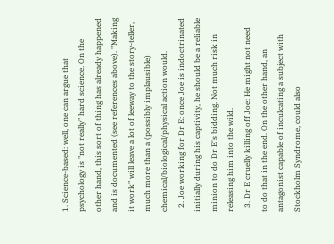1. Science-based: well, one can argue that psychology is "not really" hard science. On the other hand, this sort of thing has already happened and is documented (see references above). "Making it work" will leave a lot of leeway to the story-teller, much more than a (possibly implausible) chemical/biological/physical action would.
  2. Joe working for Dr E: once Joe is indoctrinated initially during his captivity, he should be a reliable minion to do Dr E's bidding. Not much risk in releasing him into the wild.
  3. Dr E cruelly killing off Joe: He might not need to do that in the end. On the other hand, an antagonist capable of inculcating a subject with Stockholm Syndrome, could also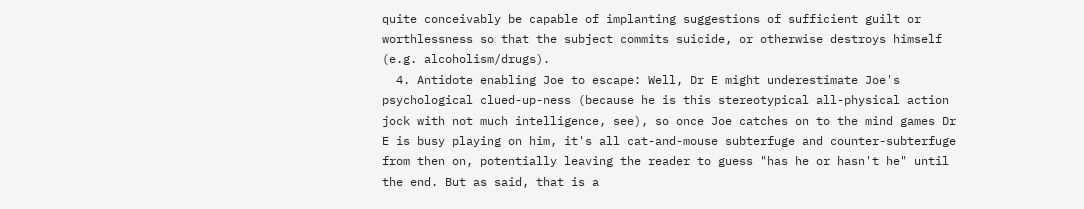quite conceivably be capable of implanting suggestions of sufficient guilt or worthlessness so that the subject commits suicide, or otherwise destroys himself (e.g. alcoholism/drugs).
  4. Antidote enabling Joe to escape: Well, Dr E might underestimate Joe's psychological clued-up-ness (because he is this stereotypical all-physical action jock with not much intelligence, see), so once Joe catches on to the mind games Dr E is busy playing on him, it's all cat-and-mouse subterfuge and counter-subterfuge from then on, potentially leaving the reader to guess "has he or hasn't he" until the end. But as said, that is a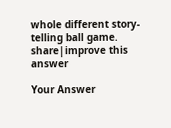whole different story-telling ball game.
share|improve this answer

Your Answer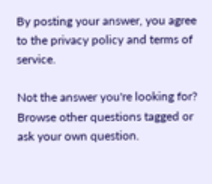By posting your answer, you agree to the privacy policy and terms of service.

Not the answer you're looking for? Browse other questions tagged or ask your own question.